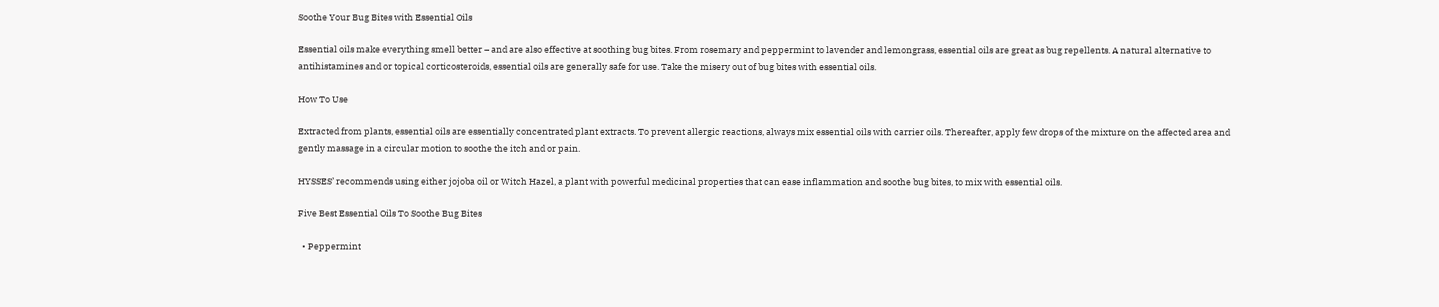Soothe Your Bug Bites with Essential Oils

Essential oils make everything smell better – and are also effective at soothing bug bites. From rosemary and peppermint to lavender and lemongrass, essential oils are great as bug repellents. A natural alternative to antihistamines and or topical corticosteroids, essential oils are generally safe for use. Take the misery out of bug bites with essential oils.

How To Use

Extracted from plants, essential oils are essentially concentrated plant extracts. To prevent allergic reactions, always mix essential oils with carrier oils. Thereafter, apply few drops of the mixture on the affected area and gently massage in a circular motion to soothe the itch and or pain.

HYSSES’ recommends using either jojoba oil or Witch Hazel, a plant with powerful medicinal properties that can ease inflammation and soothe bug bites, to mix with essential oils.

Five Best Essential Oils To Soothe Bug Bites

  • Peppermint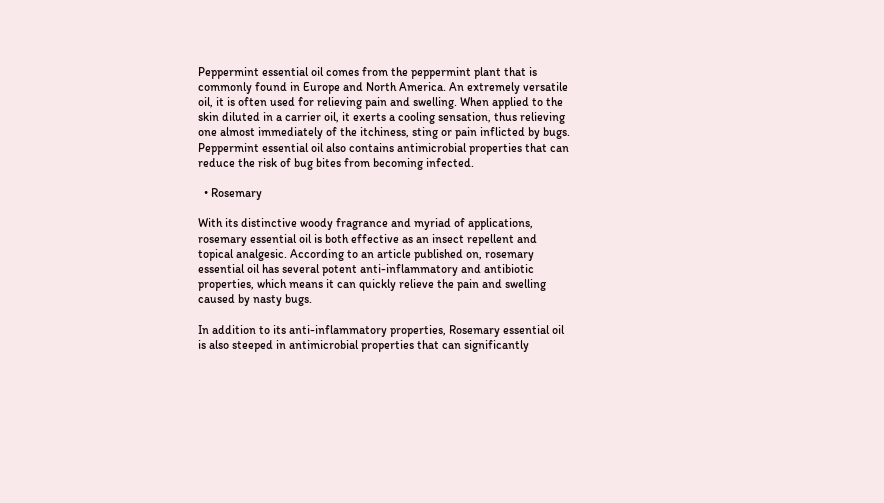Peppermint essential oil comes from the peppermint plant that is commonly found in Europe and North America. An extremely versatile oil, it is often used for relieving pain and swelling. When applied to the skin diluted in a carrier oil, it exerts a cooling sensation, thus relieving one almost immediately of the itchiness, sting or pain inflicted by bugs. Peppermint essential oil also contains antimicrobial properties that can reduce the risk of bug bites from becoming infected.

  • Rosemary

With its distinctive woody fragrance and myriad of applications, rosemary essential oil is both effective as an insect repellent and topical analgesic. According to an article published on, rosemary essential oil has several potent anti-inflammatory and antibiotic properties, which means it can quickly relieve the pain and swelling caused by nasty bugs.

In addition to its anti-inflammatory properties, Rosemary essential oil is also steeped in antimicrobial properties that can significantly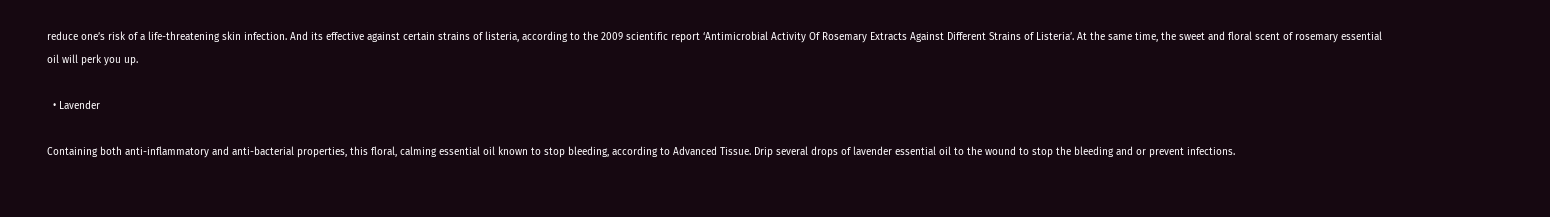reduce one’s risk of a life-threatening skin infection. And its effective against certain strains of listeria, according to the 2009 scientific report ‘Antimicrobial Activity Of Rosemary Extracts Against Different Strains of Listeria’. At the same time, the sweet and floral scent of rosemary essential oil will perk you up.

  • Lavender

Containing both anti-inflammatory and anti-bacterial properties, this floral, calming essential oil known to stop bleeding, according to Advanced Tissue. Drip several drops of lavender essential oil to the wound to stop the bleeding and or prevent infections.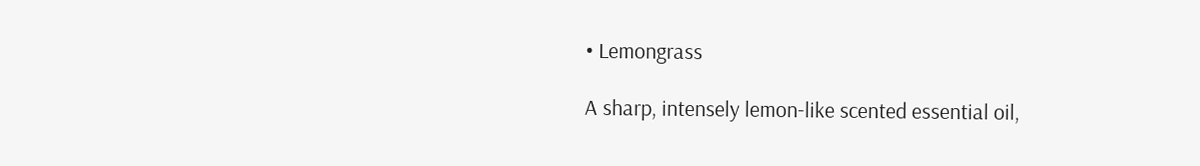• Lemongrass

A sharp, intensely lemon-like scented essential oil,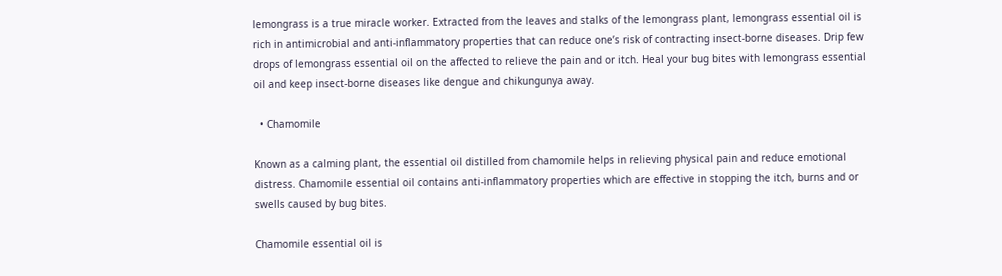lemongrass is a true miracle worker. Extracted from the leaves and stalks of the lemongrass plant, lemongrass essential oil is rich in antimicrobial and anti-inflammatory properties that can reduce one’s risk of contracting insect-borne diseases. Drip few drops of lemongrass essential oil on the affected to relieve the pain and or itch. Heal your bug bites with lemongrass essential oil and keep insect-borne diseases like dengue and chikungunya away.

  • Chamomile

Known as a calming plant, the essential oil distilled from chamomile helps in relieving physical pain and reduce emotional distress. Chamomile essential oil contains anti-inflammatory properties which are effective in stopping the itch, burns and or swells caused by bug bites.

Chamomile essential oil is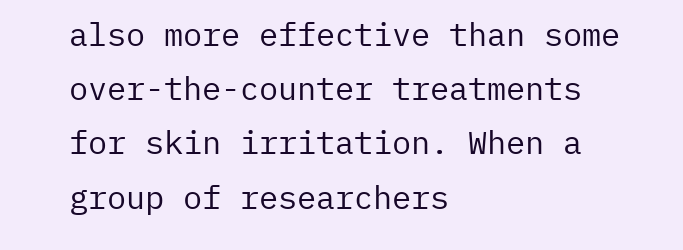also more effective than some over-the-counter treatments for skin irritation. When a group of researchers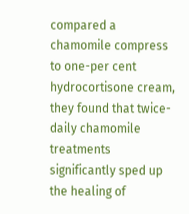compared a chamomile compress to one-per cent hydrocortisone cream, they found that twice-daily chamomile treatments significantly sped up the healing of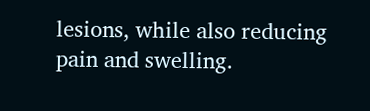lesions, while also reducing pain and swelling.